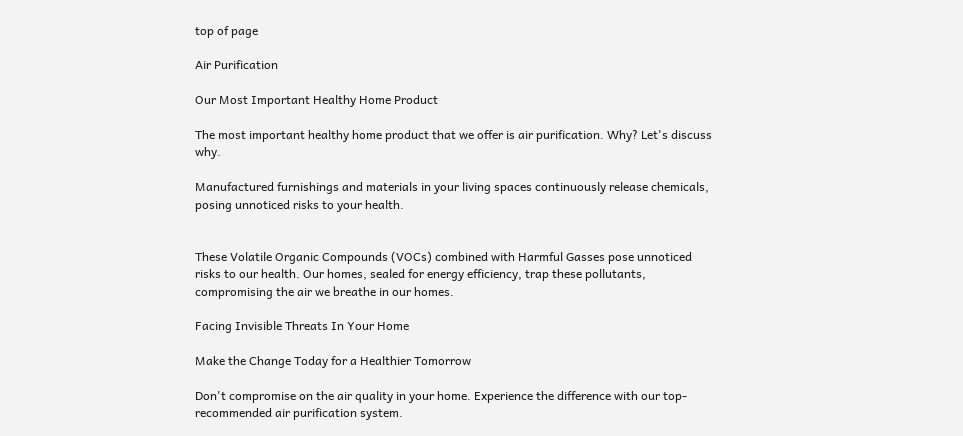top of page

Air Purification

Our Most Important Healthy Home Product

The most important healthy home product that we offer is air purification. Why? Let's discuss why.

Manufactured furnishings and materials in your living spaces continuously release chemicals, posing unnoticed risks to your health.


These Volatile Organic Compounds (VOCs) combined with Harmful Gasses pose unnoticed risks to our health. Our homes, sealed for energy efficiency, trap these pollutants, compromising the air we breathe in our homes.

Facing Invisible Threats In Your Home

Make the Change Today for a Healthier Tomorrow

Don't compromise on the air quality in your home. Experience the difference with our top-recommended air purification system.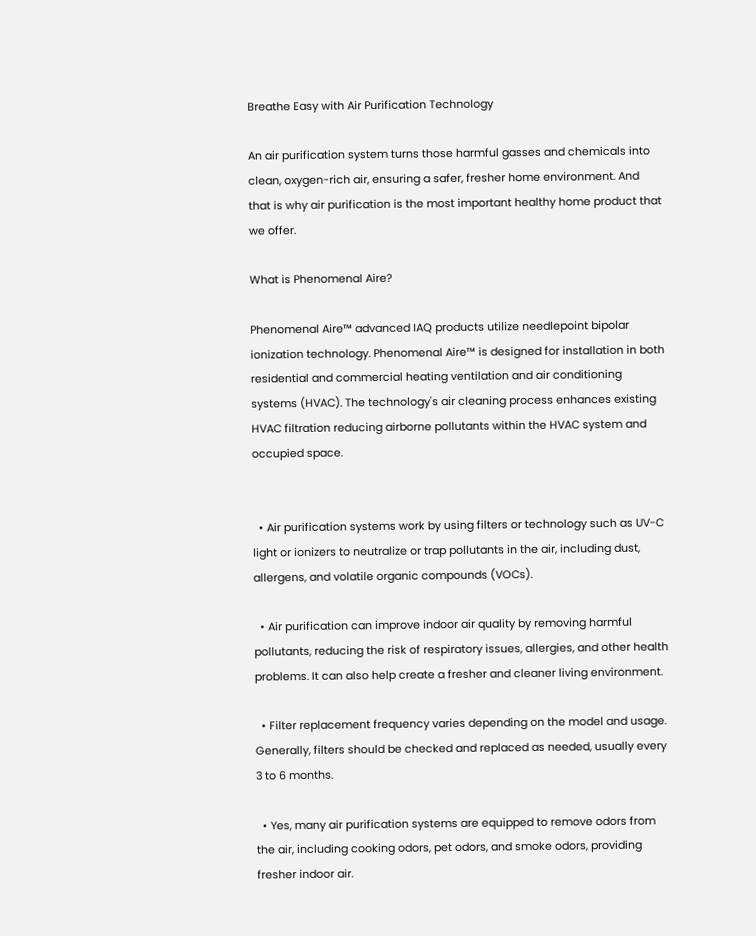Breathe Easy with Air Purification Technology

An air purification system turns those harmful gasses and chemicals into clean, oxygen-rich air, ensuring a safer, fresher home environment. And that is why air purification is the most important healthy home product that we offer.

What is Phenomenal Aire?

Phenomenal Aire™ advanced IAQ products utilize needlepoint bipolar ionization technology. Phenomenal Aire™ is designed for installation in both residential and commercial heating ventilation and air conditioning systems (HVAC). The technology's air cleaning process enhances existing HVAC filtration reducing airborne pollutants within the HVAC system and occupied space.


  • Air purification systems work by using filters or technology such as UV-C light or ionizers to neutralize or trap pollutants in the air, including dust, allergens, and volatile organic compounds (VOCs).

  • Air purification can improve indoor air quality by removing harmful pollutants, reducing the risk of respiratory issues, allergies, and other health problems. It can also help create a fresher and cleaner living environment.

  • Filter replacement frequency varies depending on the model and usage. Generally, filters should be checked and replaced as needed, usually every 3 to 6 months.

  • Yes, many air purification systems are equipped to remove odors from the air, including cooking odors, pet odors, and smoke odors, providing fresher indoor air.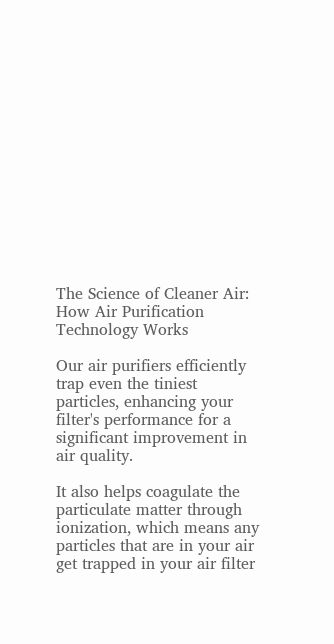The Science of Cleaner Air: How Air Purification Technology Works

Our air purifiers efficiently trap even the tiniest particles, enhancing your filter's performance for a significant improvement in air quality.

It also helps coagulate the particulate matter through ionization, which means any particles that are in your air get trapped in your air filter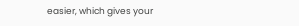easier, which gives your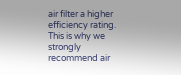air filter a higher efficiency rating. This is why we strongly recommend air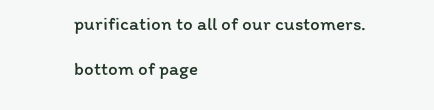purification to all of our customers.

bottom of page